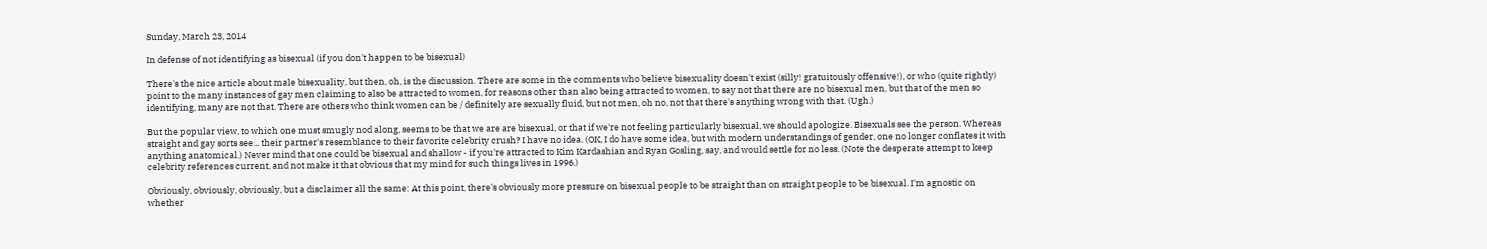Sunday, March 23, 2014

In defense of not identifying as bisexual (if you don't happen to be bisexual)

There's the nice article about male bisexuality, but then, oh, is the discussion. There are some in the comments who believe bisexuality doesn't exist (silly! gratuitously offensive!), or who (quite rightly) point to the many instances of gay men claiming to also be attracted to women, for reasons other than also being attracted to women, to say not that there are no bisexual men, but that of the men so identifying, many are not that. There are others who think women can be / definitely are sexually fluid, but not men, oh no, not that there's anything wrong with that. (Ugh.)

But the popular view, to which one must smugly nod along, seems to be that we are are bisexual, or that if we're not feeling particularly bisexual, we should apologize. Bisexuals see the person. Whereas straight and gay sorts see... their partner's resemblance to their favorite celebrity crush? I have no idea. (OK, I do have some idea, but with modern understandings of gender, one no longer conflates it with anything anatomical.) Never mind that one could be bisexual and shallow - if you're attracted to Kim Kardashian and Ryan Gosling, say, and would settle for no less. (Note the desperate attempt to keep celebrity references current, and not make it that obvious that my mind for such things lives in 1996.)

Obviously, obviously, obviously, but a disclaimer all the same: At this point, there's obviously more pressure on bisexual people to be straight than on straight people to be bisexual. I'm agnostic on whether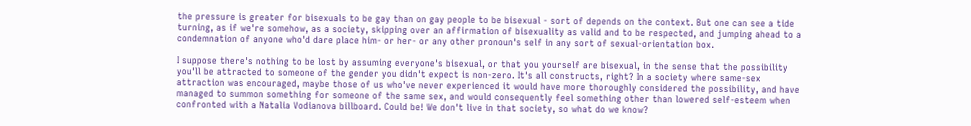the pressure is greater for bisexuals to be gay than on gay people to be bisexual - sort of depends on the context. But one can see a tide turning, as if we're somehow, as a society, skipping over an affirmation of bisexuality as valid and to be respected, and jumping ahead to a condemnation of anyone who'd dare place him- or her- or any other pronoun's self in any sort of sexual-orientation box.

I suppose there's nothing to be lost by assuming everyone's bisexual, or that you yourself are bisexual, in the sense that the possibility you'll be attracted to someone of the gender you didn't expect is non-zero. It's all constructs, right? In a society where same-sex attraction was encouraged, maybe those of us who've never experienced it would have more thoroughly considered the possibility, and have managed to summon something for someone of the same sex, and would consequently feel something other than lowered self-esteem when confronted with a Natalia Vodianova billboard. Could be! We don't live in that society, so what do we know?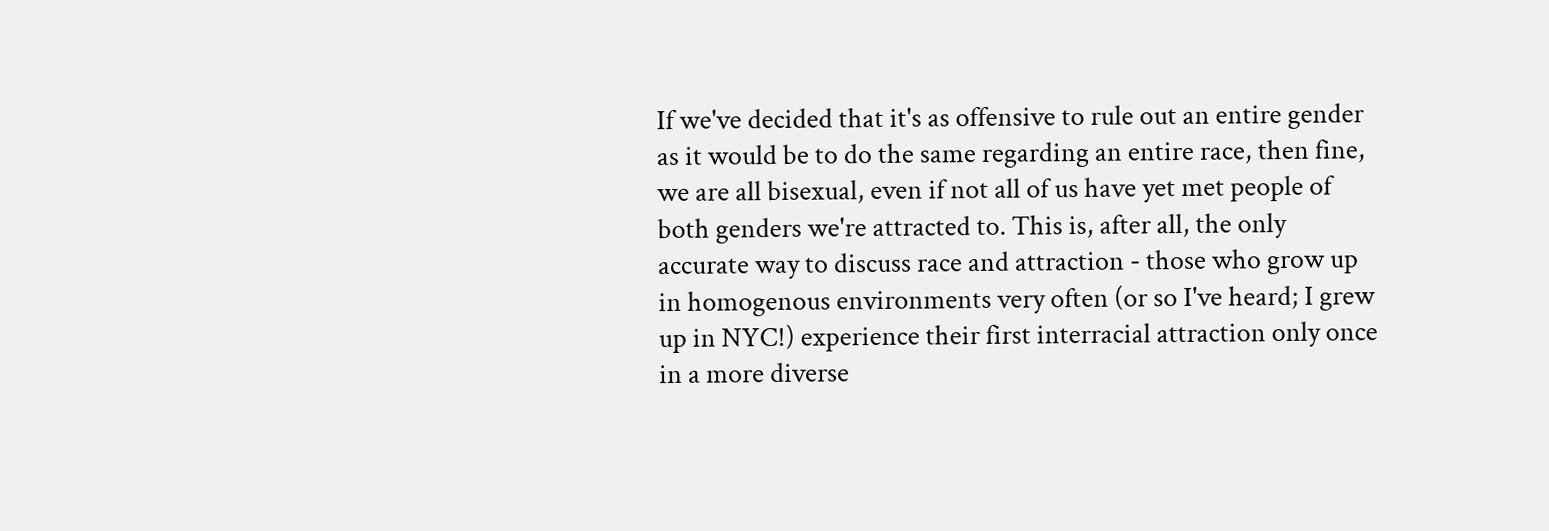If we've decided that it's as offensive to rule out an entire gender as it would be to do the same regarding an entire race, then fine, we are all bisexual, even if not all of us have yet met people of both genders we're attracted to. This is, after all, the only accurate way to discuss race and attraction - those who grow up in homogenous environments very often (or so I've heard; I grew up in NYC!) experience their first interracial attraction only once in a more diverse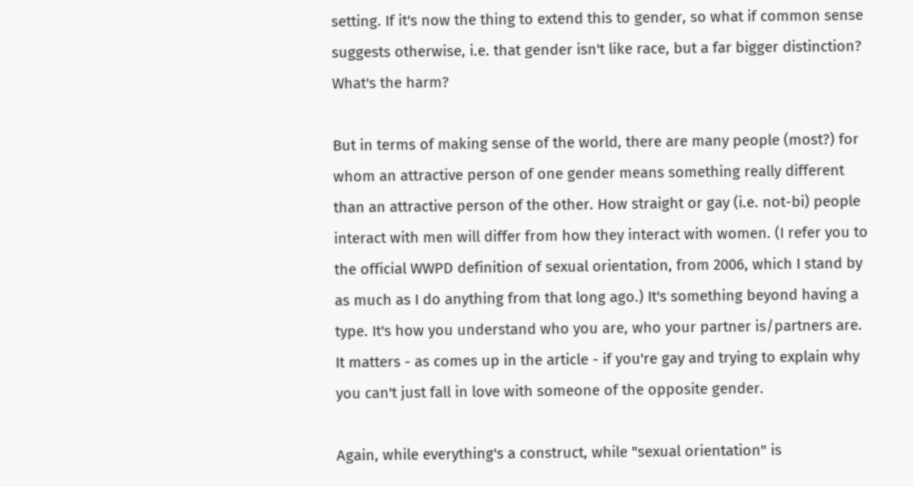setting. If it's now the thing to extend this to gender, so what if common sense suggests otherwise, i.e. that gender isn't like race, but a far bigger distinction? What's the harm?

But in terms of making sense of the world, there are many people (most?) for whom an attractive person of one gender means something really different than an attractive person of the other. How straight or gay (i.e. not-bi) people interact with men will differ from how they interact with women. (I refer you to the official WWPD definition of sexual orientation, from 2006, which I stand by as much as I do anything from that long ago.) It's something beyond having a type. It's how you understand who you are, who your partner is/partners are. It matters - as comes up in the article - if you're gay and trying to explain why you can't just fall in love with someone of the opposite gender.

Again, while everything's a construct, while "sexual orientation" is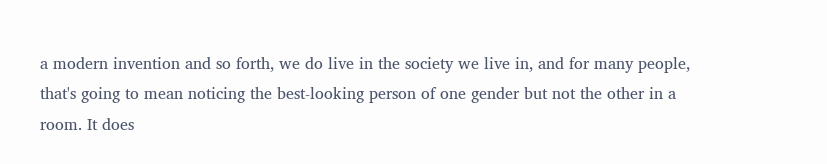a modern invention and so forth, we do live in the society we live in, and for many people, that's going to mean noticing the best-looking person of one gender but not the other in a room. It does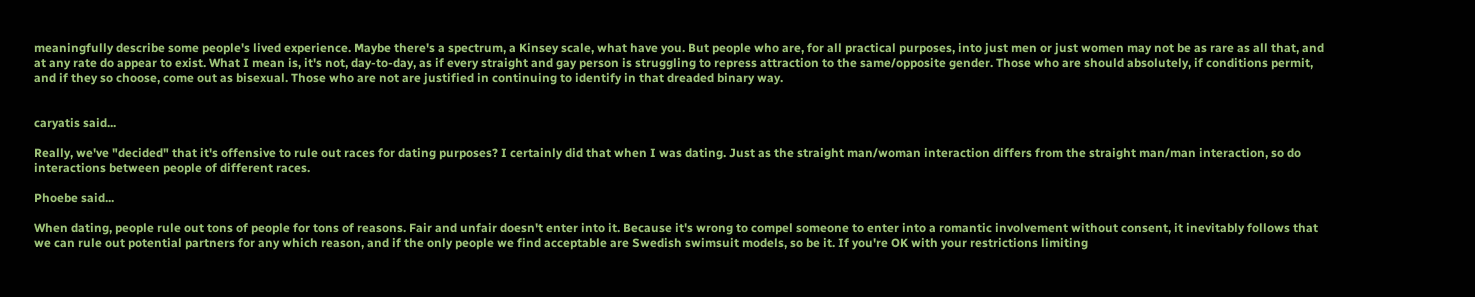meaningfully describe some people's lived experience. Maybe there's a spectrum, a Kinsey scale, what have you. But people who are, for all practical purposes, into just men or just women may not be as rare as all that, and at any rate do appear to exist. What I mean is, it's not, day-to-day, as if every straight and gay person is struggling to repress attraction to the same/opposite gender. Those who are should absolutely, if conditions permit, and if they so choose, come out as bisexual. Those who are not are justified in continuing to identify in that dreaded binary way.


caryatis said...

Really, we've "decided" that it's offensive to rule out races for dating purposes? I certainly did that when I was dating. Just as the straight man/woman interaction differs from the straight man/man interaction, so do interactions between people of different races.

Phoebe said...

When dating, people rule out tons of people for tons of reasons. Fair and unfair doesn't enter into it. Because it's wrong to compel someone to enter into a romantic involvement without consent, it inevitably follows that we can rule out potential partners for any which reason, and if the only people we find acceptable are Swedish swimsuit models, so be it. If you're OK with your restrictions limiting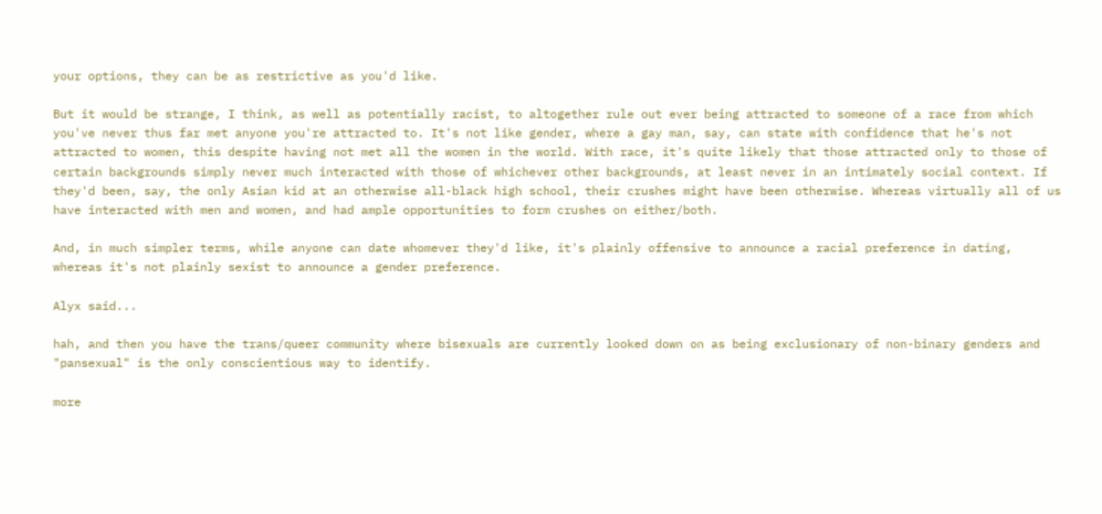your options, they can be as restrictive as you'd like.

But it would be strange, I think, as well as potentially racist, to altogether rule out ever being attracted to someone of a race from which you've never thus far met anyone you're attracted to. It's not like gender, where a gay man, say, can state with confidence that he's not attracted to women, this despite having not met all the women in the world. With race, it's quite likely that those attracted only to those of certain backgrounds simply never much interacted with those of whichever other backgrounds, at least never in an intimately social context. If they'd been, say, the only Asian kid at an otherwise all-black high school, their crushes might have been otherwise. Whereas virtually all of us have interacted with men and women, and had ample opportunities to form crushes on either/both.

And, in much simpler terms, while anyone can date whomever they'd like, it's plainly offensive to announce a racial preference in dating, whereas it's not plainly sexist to announce a gender preference.

Alyx said...

hah, and then you have the trans/queer community where bisexuals are currently looked down on as being exclusionary of non-binary genders and "pansexual" is the only conscientious way to identify.

more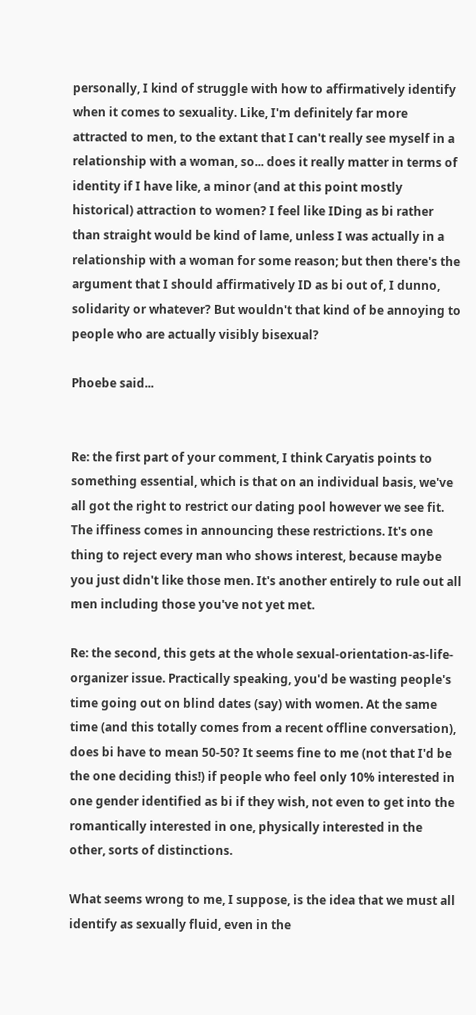personally, I kind of struggle with how to affirmatively identify when it comes to sexuality. Like, I'm definitely far more attracted to men, to the extant that I can't really see myself in a relationship with a woman, so... does it really matter in terms of identity if I have like, a minor (and at this point mostly historical) attraction to women? I feel like IDing as bi rather than straight would be kind of lame, unless I was actually in a relationship with a woman for some reason; but then there's the argument that I should affirmatively ID as bi out of, I dunno, solidarity or whatever? But wouldn't that kind of be annoying to people who are actually visibly bisexual?

Phoebe said...


Re: the first part of your comment, I think Caryatis points to something essential, which is that on an individual basis, we've all got the right to restrict our dating pool however we see fit. The iffiness comes in announcing these restrictions. It's one thing to reject every man who shows interest, because maybe you just didn't like those men. It's another entirely to rule out all men including those you've not yet met.

Re: the second, this gets at the whole sexual-orientation-as-life-organizer issue. Practically speaking, you'd be wasting people's time going out on blind dates (say) with women. At the same time (and this totally comes from a recent offline conversation), does bi have to mean 50-50? It seems fine to me (not that I'd be the one deciding this!) if people who feel only 10% interested in one gender identified as bi if they wish, not even to get into the romantically interested in one, physically interested in the other, sorts of distinctions.

What seems wrong to me, I suppose, is the idea that we must all identify as sexually fluid, even in the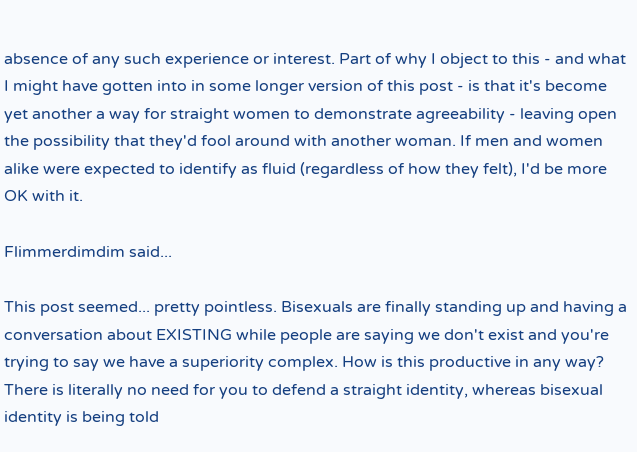absence of any such experience or interest. Part of why I object to this - and what I might have gotten into in some longer version of this post - is that it's become yet another a way for straight women to demonstrate agreeability - leaving open the possibility that they'd fool around with another woman. If men and women alike were expected to identify as fluid (regardless of how they felt), I'd be more OK with it.

Flimmerdimdim said...

This post seemed... pretty pointless. Bisexuals are finally standing up and having a conversation about EXISTING while people are saying we don't exist and you're trying to say we have a superiority complex. How is this productive in any way? There is literally no need for you to defend a straight identity, whereas bisexual identity is being told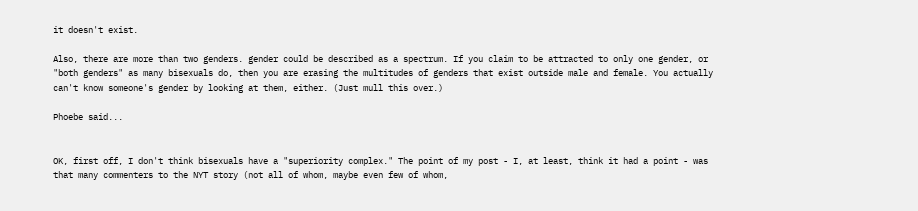it doesn't exist.

Also, there are more than two genders. gender could be described as a spectrum. If you claim to be attracted to only one gender, or "both genders" as many bisexuals do, then you are erasing the multitudes of genders that exist outside male and female. You actually can't know someone's gender by looking at them, either. (Just mull this over.)

Phoebe said...


OK, first off, I don't think bisexuals have a "superiority complex." The point of my post - I, at least, think it had a point - was that many commenters to the NYT story (not all of whom, maybe even few of whom,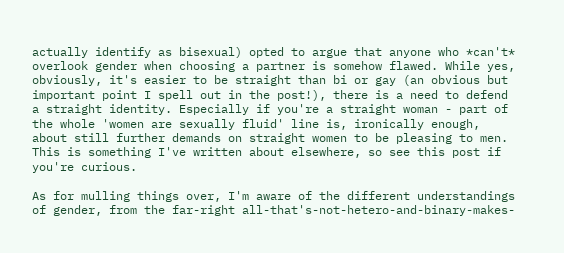actually identify as bisexual) opted to argue that anyone who *can't* overlook gender when choosing a partner is somehow flawed. While yes, obviously, it's easier to be straight than bi or gay (an obvious but important point I spell out in the post!), there is a need to defend a straight identity. Especially if you're a straight woman - part of the whole 'women are sexually fluid' line is, ironically enough, about still further demands on straight women to be pleasing to men. This is something I've written about elsewhere, so see this post if you're curious.

As for mulling things over, I'm aware of the different understandings of gender, from the far-right all-that's-not-hetero-and-binary-makes-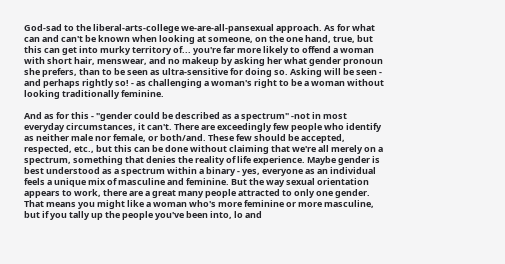God-sad to the liberal-arts-college we-are-all-pansexual approach. As for what can and can't be known when looking at someone, on the one hand, true, but this can get into murky territory of... you're far more likely to offend a woman with short hair, menswear, and no makeup by asking her what gender pronoun she prefers, than to be seen as ultra-sensitive for doing so. Asking will be seen - and perhaps rightly so! - as challenging a woman's right to be a woman without looking traditionally feminine.

And as for this - "gender could be described as a spectrum" -not in most everyday circumstances, it can't. There are exceedingly few people who identify as neither male nor female, or both/and. These few should be accepted, respected, etc., but this can be done without claiming that we're all merely on a spectrum, something that denies the reality of life experience. Maybe gender is best understood as a spectrum within a binary - yes, everyone as an individual feels a unique mix of masculine and feminine. But the way sexual orientation appears to work, there are a great many people attracted to only one gender. That means you might like a woman who's more feminine or more masculine, but if you tally up the people you've been into, lo and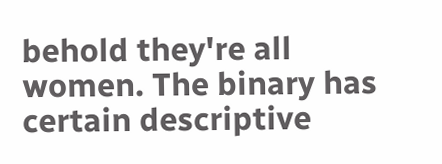behold they're all women. The binary has certain descriptive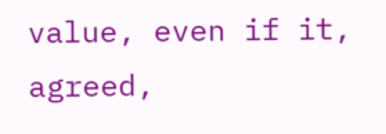value, even if it, agreed,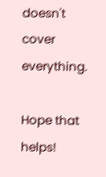doesn't cover everything.

Hope that helps!